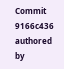Commit 9166c436 authored by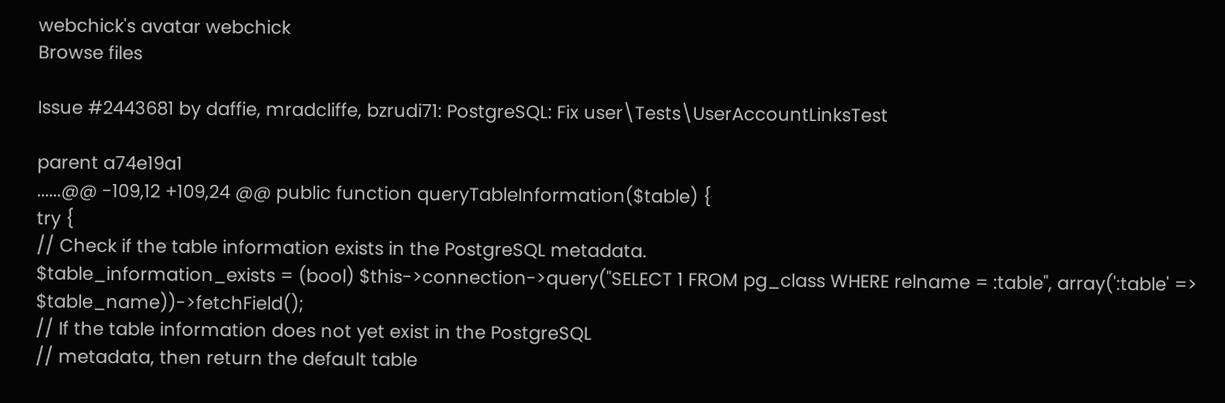webchick's avatar webchick
Browse files

Issue #2443681 by daffie, mradcliffe, bzrudi71: PostgreSQL: Fix user\Tests\UserAccountLinksTest

parent a74e19a1
......@@ -109,12 +109,24 @@ public function queryTableInformation($table) {
try {
// Check if the table information exists in the PostgreSQL metadata.
$table_information_exists = (bool) $this->connection->query("SELECT 1 FROM pg_class WHERE relname = :table", array(':table' => $table_name))->fetchField();
// If the table information does not yet exist in the PostgreSQL
// metadata, then return the default table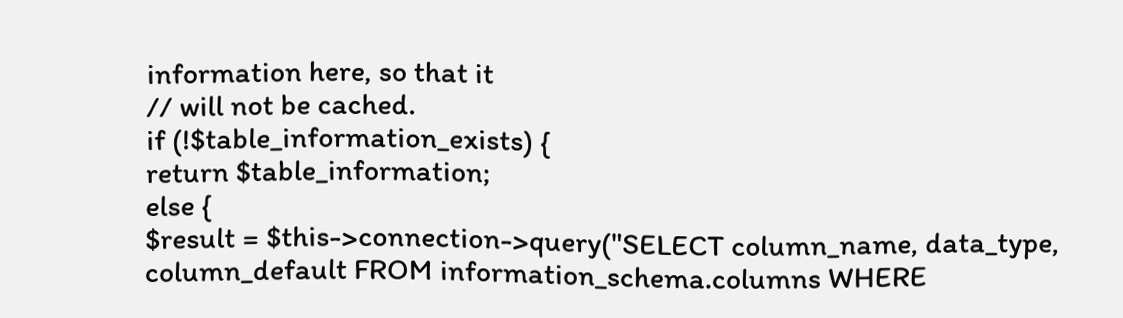information here, so that it
// will not be cached.
if (!$table_information_exists) {
return $table_information;
else {
$result = $this->connection->query("SELECT column_name, data_type, column_default FROM information_schema.columns WHERE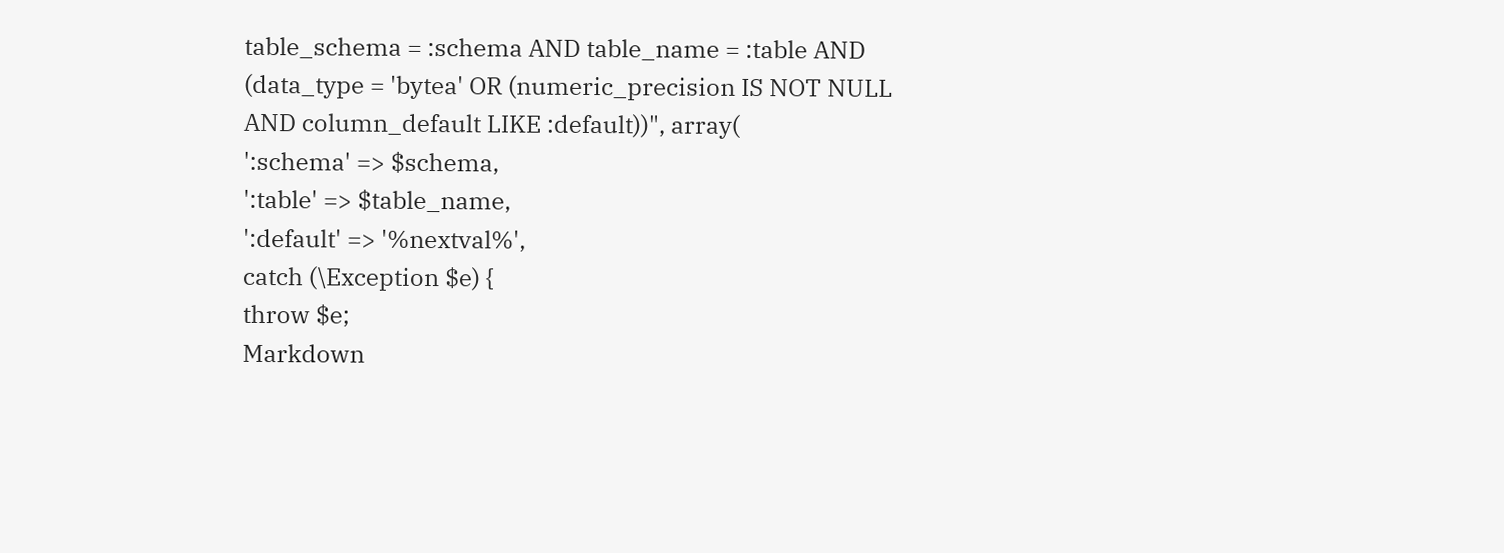table_schema = :schema AND table_name = :table AND (data_type = 'bytea' OR (numeric_precision IS NOT NULL AND column_default LIKE :default))", array(
':schema' => $schema,
':table' => $table_name,
':default' => '%nextval%',
catch (\Exception $e) {
throw $e;
Markdown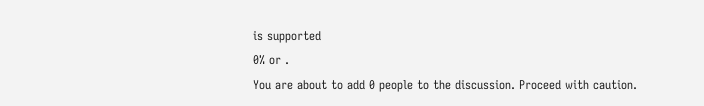is supported
0% or .
You are about to add 0 people to the discussion. Proceed with caution.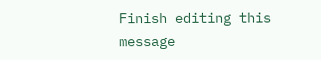Finish editing this message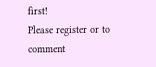first!
Please register or to comment